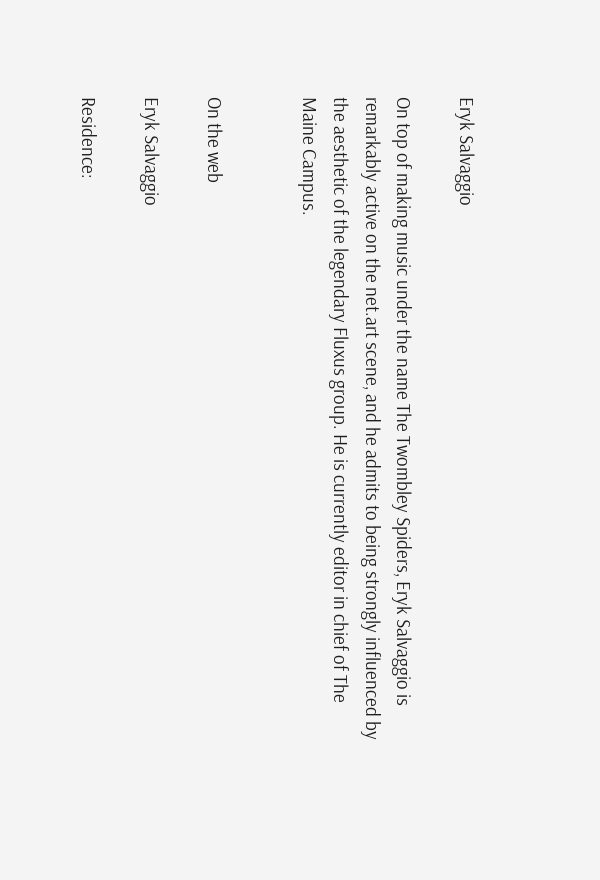Eryk Salvaggio

On top of making music under the name The Twombley Spiders, Eryk Salvaggio is remarkably active on the net.art scene, and he admits to being strongly influenced by the aesthetic of the legendary Fluxus group. He is currently editor in chief of The Maine Campus.


On the web

Eryk Salvaggio

Residence: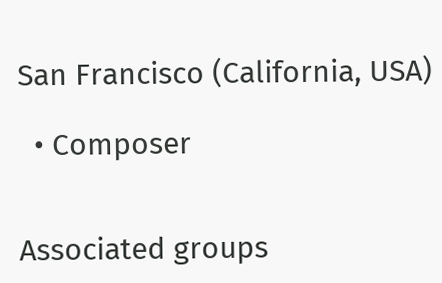San Francisco (California, USA)

  • Composer


Associated groups